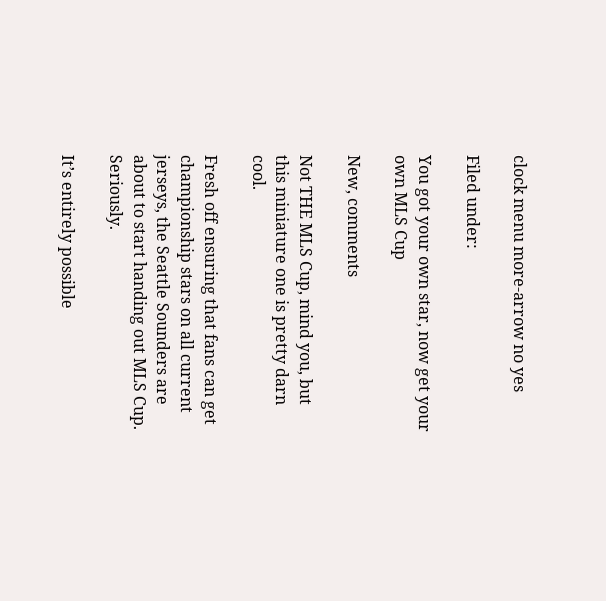clock menu more-arrow no yes

Filed under:

You got your own star, now get your own MLS Cup

New, comments

Not THE MLS Cup, mind you, but this miniature one is pretty darn cool.

Fresh off ensuring that fans can get championship stars on all current jerseys, the Seattle Sounders are about to start handing out MLS Cup. Seriously.

It’s entirely possible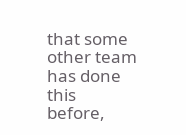that some other team has done this before,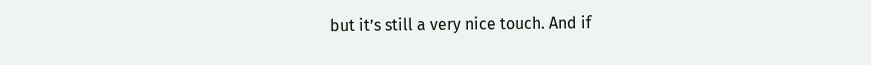but it’s still a very nice touch. And if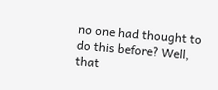no one had thought to do this before? Well, that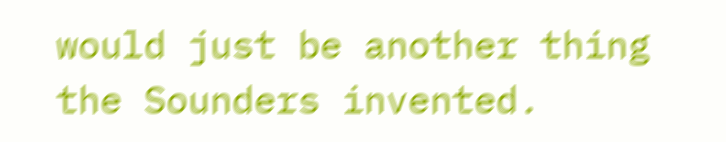would just be another thing the Sounders invented.